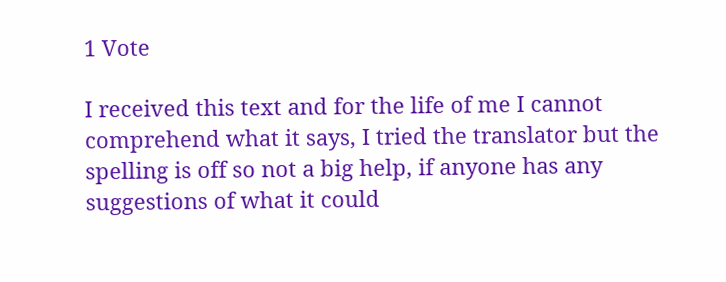1 Vote

I received this text and for the life of me I cannot comprehend what it says, I tried the translator but the spelling is off so not a big help, if anyone has any suggestions of what it could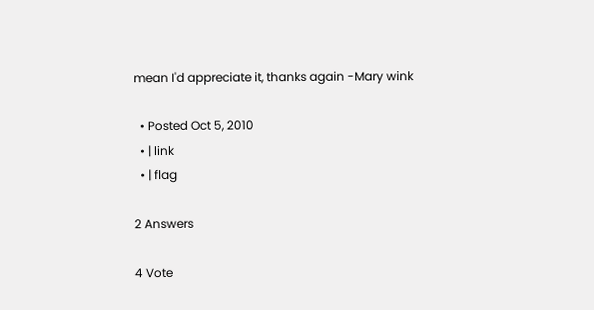mean I'd appreciate it, thanks again -Mary wink

  • Posted Oct 5, 2010
  • | link
  • | flag

2 Answers

4 Vote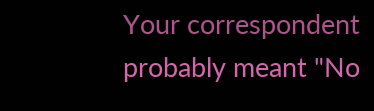Your correspondent probably meant "No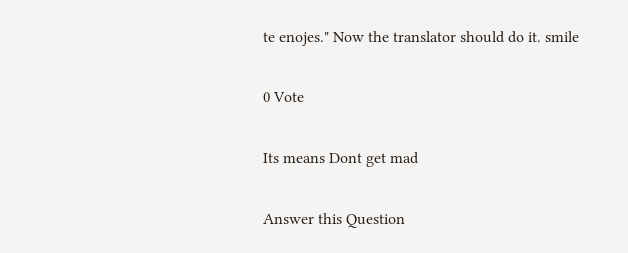te enojes." Now the translator should do it. smile

0 Vote

Its means Dont get mad

Answer this Question